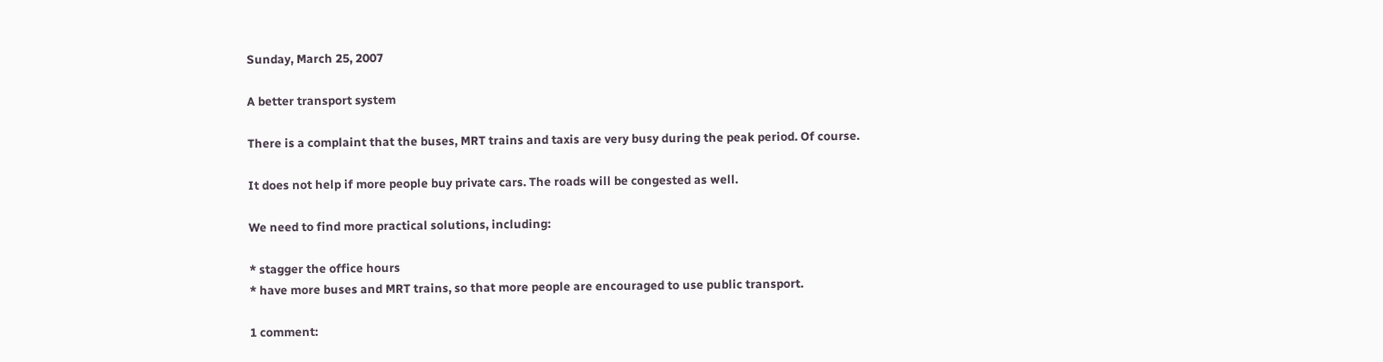Sunday, March 25, 2007

A better transport system

There is a complaint that the buses, MRT trains and taxis are very busy during the peak period. Of course.

It does not help if more people buy private cars. The roads will be congested as well.

We need to find more practical solutions, including:

* stagger the office hours
* have more buses and MRT trains, so that more people are encouraged to use public transport.

1 comment: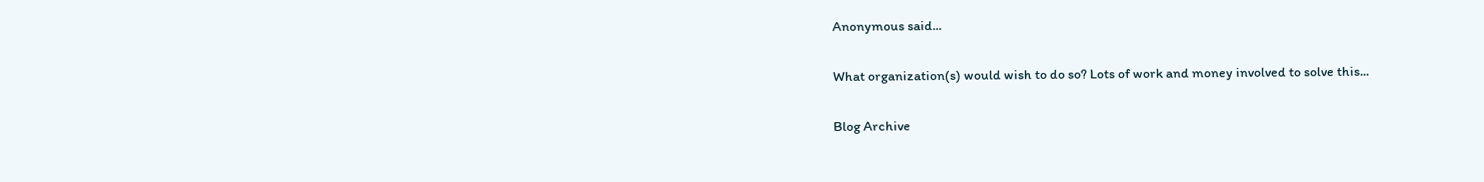Anonymous said...

What organization(s) would wish to do so? Lots of work and money involved to solve this...

Blog Archive